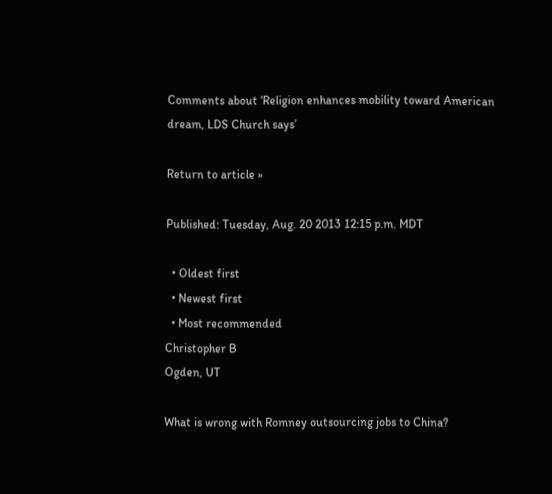Comments about ‘Religion enhances mobility toward American dream, LDS Church says’

Return to article »

Published: Tuesday, Aug. 20 2013 12:15 p.m. MDT

  • Oldest first
  • Newest first
  • Most recommended
Christopher B
Ogden, UT

What is wrong with Romney outsourcing jobs to China?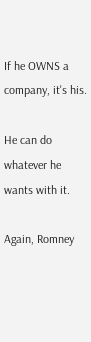If he OWNS a company, it's his.

He can do whatever he wants with it.

Again, Romney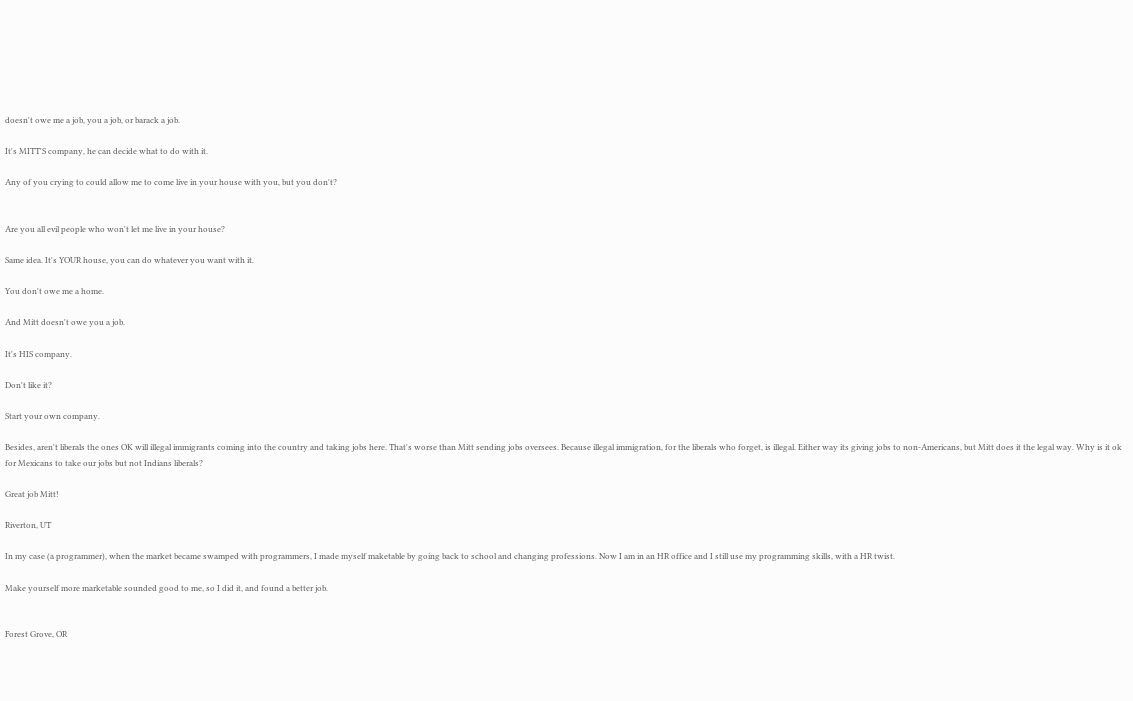doesn't owe me a job, you a job, or barack a job.

It's MITT'S company, he can decide what to do with it.

Any of you crying to could allow me to come live in your house with you, but you don't?


Are you all evil people who won't let me live in your house?

Same idea. It's YOUR house, you can do whatever you want with it.

You don't owe me a home.

And Mitt doesn't owe you a job.

It's HIS company.

Don't like it?

Start your own company.

Besides, aren't liberals the ones OK will illegal immigrants coming into the country and taking jobs here. That's worse than Mitt sending jobs oversees. Because illegal immigration, for the liberals who forget, is illegal. Either way its giving jobs to non-Americans, but Mitt does it the legal way. Why is it ok for Mexicans to take our jobs but not Indians liberals?

Great job Mitt!

Riverton, UT

In my case (a programmer), when the market became swamped with programmers, I made myself maketable by going back to school and changing professions. Now I am in an HR office and I still use my programming skills, with a HR twist.

Make yourself more marketable sounded good to me, so I did it, and found a better job.


Forest Grove, OR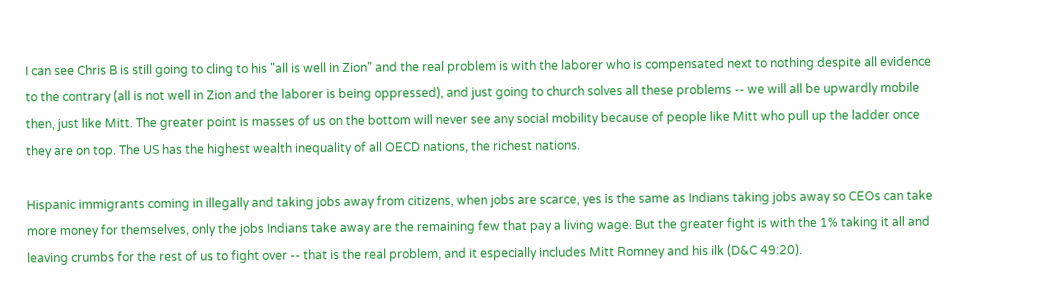I can see Chris B is still going to cling to his "all is well in Zion" and the real problem is with the laborer who is compensated next to nothing despite all evidence to the contrary (all is not well in Zion and the laborer is being oppressed), and just going to church solves all these problems -- we will all be upwardly mobile then, just like Mitt. The greater point is masses of us on the bottom will never see any social mobility because of people like Mitt who pull up the ladder once they are on top. The US has the highest wealth inequality of all OECD nations, the richest nations.

Hispanic immigrants coming in illegally and taking jobs away from citizens, when jobs are scarce, yes is the same as Indians taking jobs away so CEOs can take more money for themselves, only the jobs Indians take away are the remaining few that pay a living wage. But the greater fight is with the 1% taking it all and leaving crumbs for the rest of us to fight over -- that is the real problem, and it especially includes Mitt Romney and his ilk (D&C 49:20).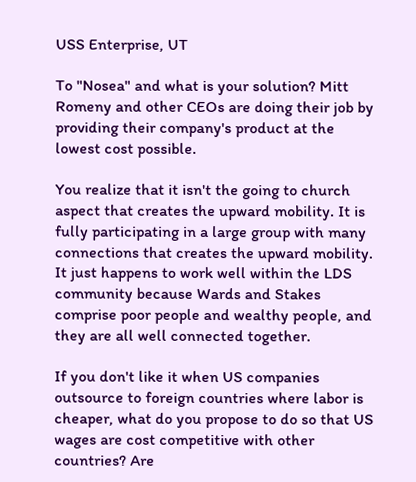USS Enterprise, UT

To "Nosea" and what is your solution? Mitt Romeny and other CEOs are doing their job by providing their company's product at the lowest cost possible.

You realize that it isn't the going to church aspect that creates the upward mobility. It is fully participating in a large group with many connections that creates the upward mobility. It just happens to work well within the LDS community because Wards and Stakes comprise poor people and wealthy people, and they are all well connected together.

If you don't like it when US companies outsource to foreign countries where labor is cheaper, what do you propose to do so that US wages are cost competitive with other countries? Are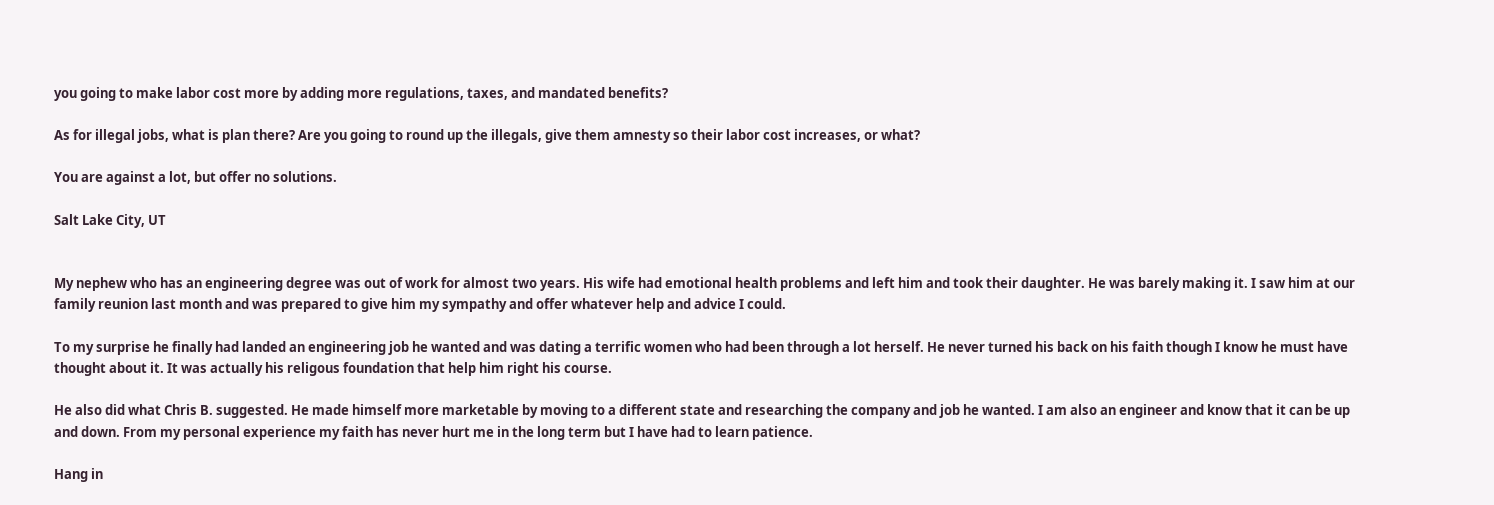you going to make labor cost more by adding more regulations, taxes, and mandated benefits?

As for illegal jobs, what is plan there? Are you going to round up the illegals, give them amnesty so their labor cost increases, or what?

You are against a lot, but offer no solutions.

Salt Lake City, UT


My nephew who has an engineering degree was out of work for almost two years. His wife had emotional health problems and left him and took their daughter. He was barely making it. I saw him at our family reunion last month and was prepared to give him my sympathy and offer whatever help and advice I could.

To my surprise he finally had landed an engineering job he wanted and was dating a terrific women who had been through a lot herself. He never turned his back on his faith though I know he must have thought about it. It was actually his religous foundation that help him right his course.

He also did what Chris B. suggested. He made himself more marketable by moving to a different state and researching the company and job he wanted. I am also an engineer and know that it can be up and down. From my personal experience my faith has never hurt me in the long term but I have had to learn patience.

Hang in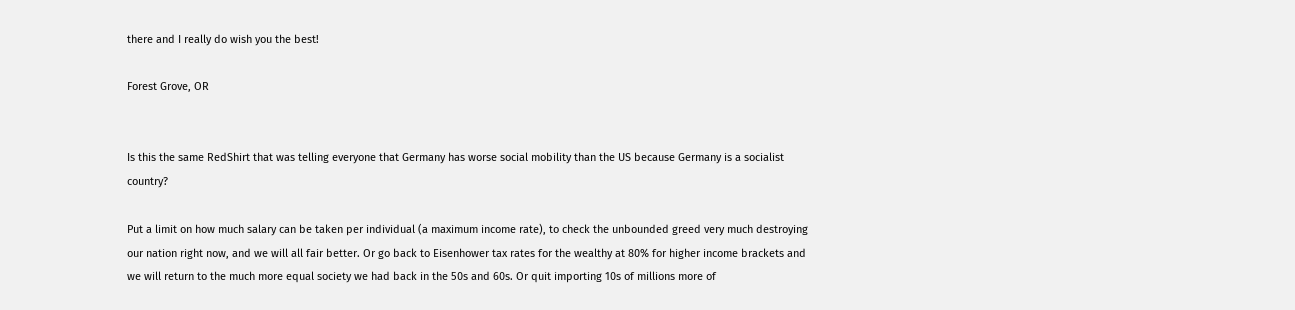there and I really do wish you the best!

Forest Grove, OR


Is this the same RedShirt that was telling everyone that Germany has worse social mobility than the US because Germany is a socialist country?

Put a limit on how much salary can be taken per individual (a maximum income rate), to check the unbounded greed very much destroying our nation right now, and we will all fair better. Or go back to Eisenhower tax rates for the wealthy at 80% for higher income brackets and we will return to the much more equal society we had back in the 50s and 60s. Or quit importing 10s of millions more of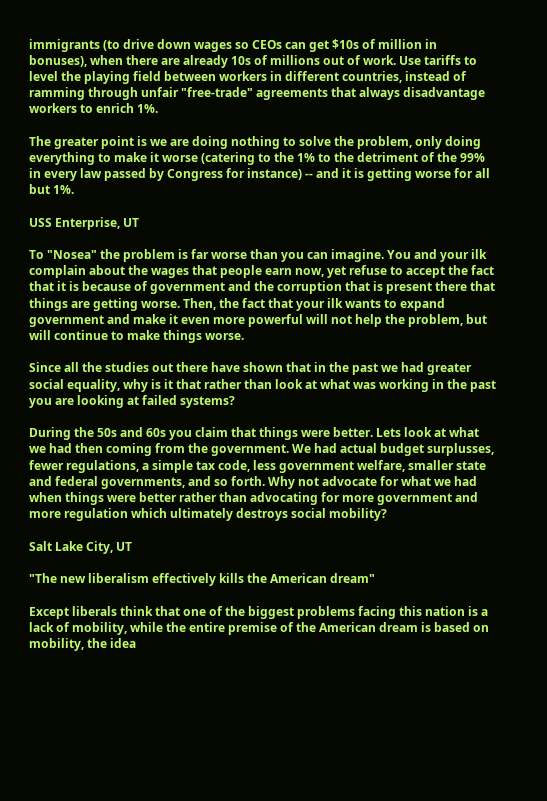immigrants (to drive down wages so CEOs can get $10s of million in bonuses), when there are already 10s of millions out of work. Use tariffs to level the playing field between workers in different countries, instead of ramming through unfair "free-trade" agreements that always disadvantage workers to enrich 1%.

The greater point is we are doing nothing to solve the problem, only doing everything to make it worse (catering to the 1% to the detriment of the 99% in every law passed by Congress for instance) -- and it is getting worse for all but 1%.

USS Enterprise, UT

To "Nosea" the problem is far worse than you can imagine. You and your ilk complain about the wages that people earn now, yet refuse to accept the fact that it is because of government and the corruption that is present there that things are getting worse. Then, the fact that your ilk wants to expand government and make it even more powerful will not help the problem, but will continue to make things worse.

Since all the studies out there have shown that in the past we had greater social equality, why is it that rather than look at what was working in the past you are looking at failed systems?

During the 50s and 60s you claim that things were better. Lets look at what we had then coming from the government. We had actual budget surplusses, fewer regulations, a simple tax code, less government welfare, smaller state and federal governments, and so forth. Why not advocate for what we had when things were better rather than advocating for more government and more regulation which ultimately destroys social mobility?

Salt Lake City, UT

"The new liberalism effectively kills the American dream"

Except liberals think that one of the biggest problems facing this nation is a lack of mobility, while the entire premise of the American dream is based on mobility, the idea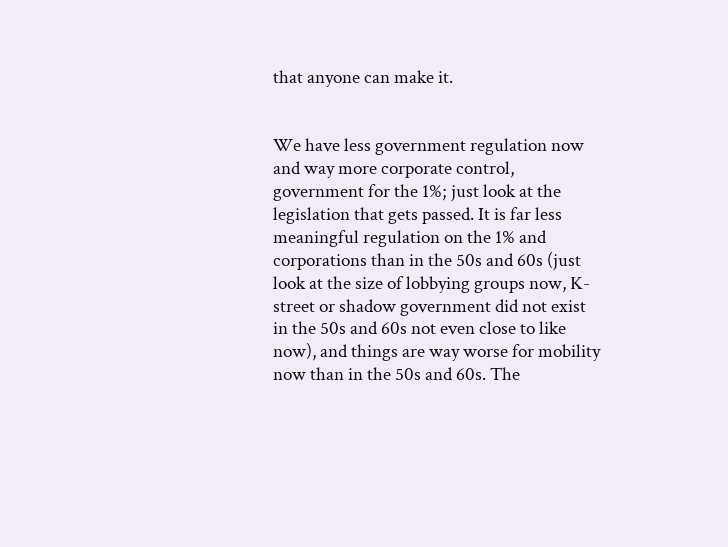that anyone can make it.


We have less government regulation now and way more corporate control, government for the 1%; just look at the legislation that gets passed. It is far less meaningful regulation on the 1% and corporations than in the 50s and 60s (just look at the size of lobbying groups now, K-street or shadow government did not exist in the 50s and 60s not even close to like now), and things are way worse for mobility now than in the 50s and 60s. The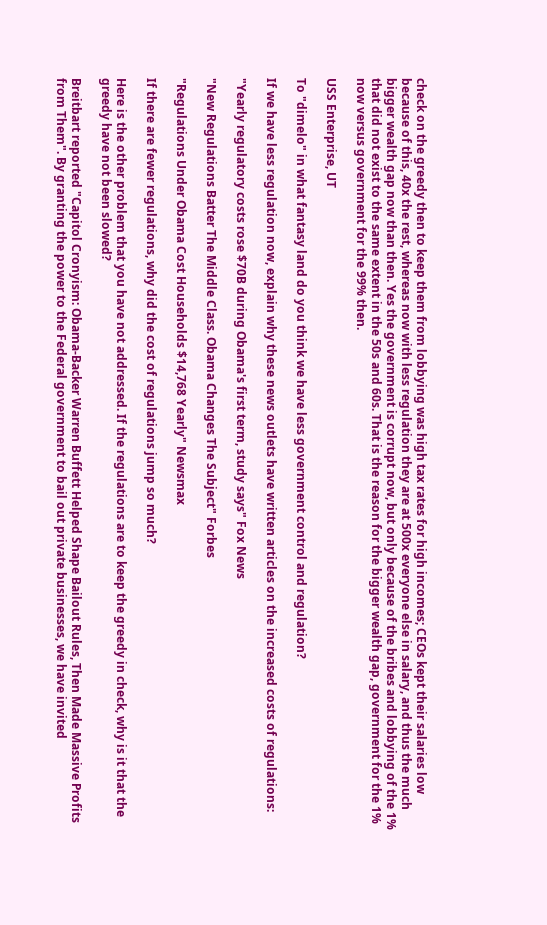check on the greedy then to keep them from lobbying was high tax rates for high incomes; CEOs kept their salaries low because of this, 40x the rest, whereas now with less regulation they are at 500x everyone else in salary, and thus the much bigger wealth gap now than then. Yes the government is corrupt now, but only because of the bribes and lobbying of the 1% that did not exist to the same extent in the 50s and 60s. That is the reason for the bigger wealth gap, government for the 1% now versus government for the 99% then.

USS Enterprise, UT

To "dimelo" in what fantasy land do you think we have less government control and regulation?

If we have less regulation now, explain why these news outlets have written articles on the increased costs of regulations:

"Yearly regulatory costs rose $70B during Obama's first term, study says" Fox News

"New Regulations Batter The Middle Class. Obama Changes The Subject" Forbes

"Regulations Under Obama Cost Households $14,768 Yearly" Newsmax

If there are fewer regulations, why did the cost of regulations jump so much?

Here is the other problem that you have not addressed. If the regulations are to keep the greedy in check, why is it that the greedy have not been slowed?

Breitbart reported "Capitol Cronyism: Obama-Backer Warren Buffett Helped Shape Bailout Rules, Then Made Massive Profits from Them". By granting the power to the Federal government to bail out private businesses, we have invited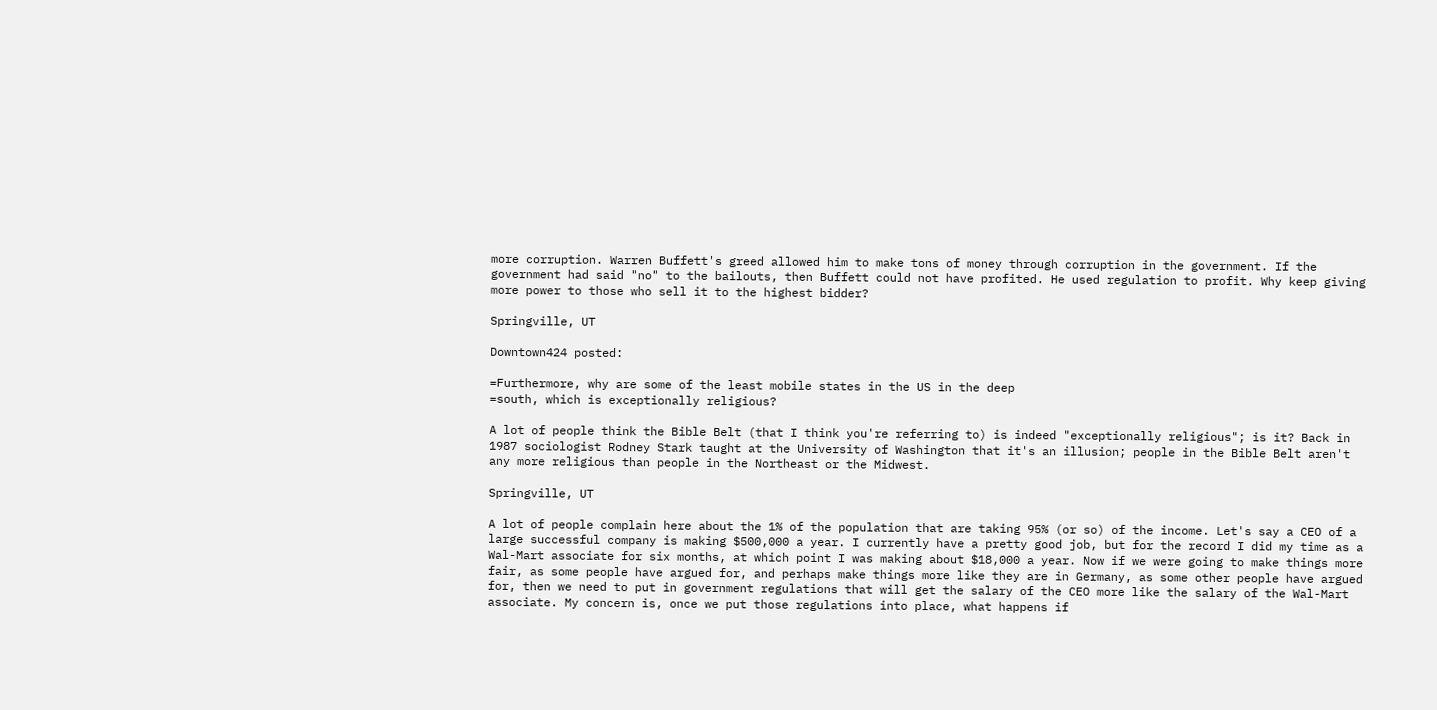more corruption. Warren Buffett's greed allowed him to make tons of money through corruption in the government. If the government had said "no" to the bailouts, then Buffett could not have profited. He used regulation to profit. Why keep giving more power to those who sell it to the highest bidder?

Springville, UT

Downtown424 posted:

=Furthermore, why are some of the least mobile states in the US in the deep
=south, which is exceptionally religious?

A lot of people think the Bible Belt (that I think you're referring to) is indeed "exceptionally religious"; is it? Back in 1987 sociologist Rodney Stark taught at the University of Washington that it's an illusion; people in the Bible Belt aren't any more religious than people in the Northeast or the Midwest.

Springville, UT

A lot of people complain here about the 1% of the population that are taking 95% (or so) of the income. Let's say a CEO of a large successful company is making $500,000 a year. I currently have a pretty good job, but for the record I did my time as a Wal-Mart associate for six months, at which point I was making about $18,000 a year. Now if we were going to make things more fair, as some people have argued for, and perhaps make things more like they are in Germany, as some other people have argued for, then we need to put in government regulations that will get the salary of the CEO more like the salary of the Wal-Mart associate. My concern is, once we put those regulations into place, what happens if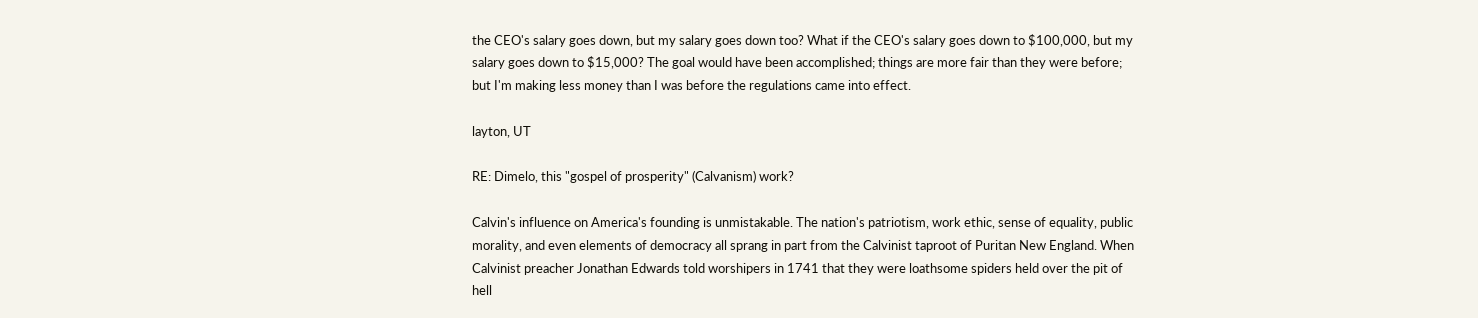the CEO's salary goes down, but my salary goes down too? What if the CEO's salary goes down to $100,000, but my salary goes down to $15,000? The goal would have been accomplished; things are more fair than they were before; but I'm making less money than I was before the regulations came into effect.

layton, UT

RE: Dimelo, this "gospel of prosperity" (Calvanism) work?

Calvin's influence on America's founding is unmistakable. The nation's patriotism, work ethic, sense of equality, public morality, and even elements of democracy all sprang in part from the Calvinist taproot of Puritan New England. When Calvinist preacher Jonathan Edwards told worshipers in 1741 that they were loathsome spiders held over the pit of hell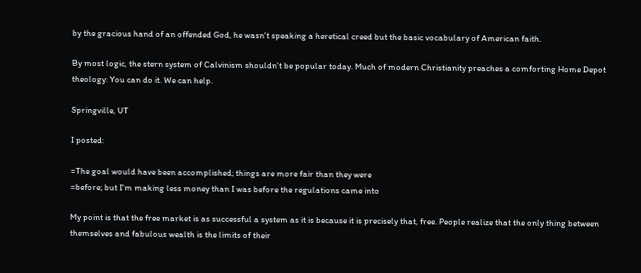by the gracious hand of an offended God, he wasn't speaking a heretical creed but the basic vocabulary of American faith.

By most logic, the stern system of Calvinism shouldn't be popular today. Much of modern Christianity preaches a comforting Home Depot theology: You can do it. We can help.

Springville, UT

I posted:

=The goal would have been accomplished; things are more fair than they were
=before; but I'm making less money than I was before the regulations came into

My point is that the free market is as successful a system as it is because it is precisely that, free. People realize that the only thing between themselves and fabulous wealth is the limits of their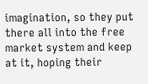imagination, so they put there all into the free market system and keep at it, hoping their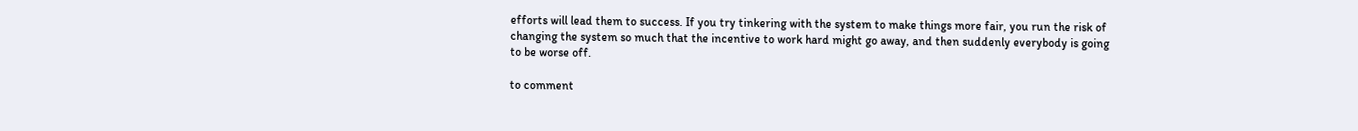efforts will lead them to success. If you try tinkering with the system to make things more fair, you run the risk of changing the system so much that the incentive to work hard might go away, and then suddenly everybody is going to be worse off.

to comment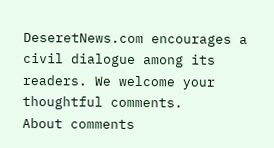DeseretNews.com encourages a civil dialogue among its readers. We welcome your thoughtful comments.
About comments